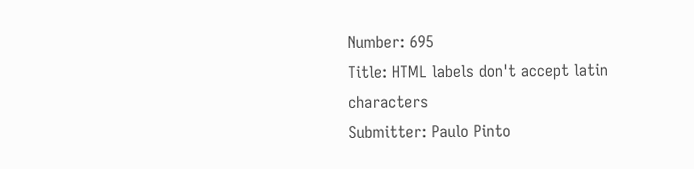Number: 695
Title: HTML labels don't accept latin characters
Submitter: Paulo Pinto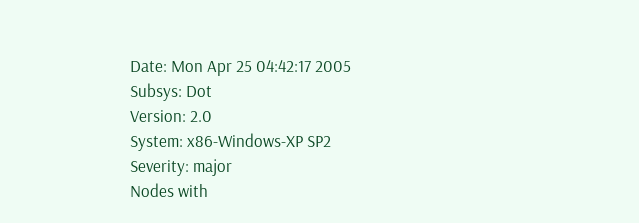Date: Mon Apr 25 04:42:17 2005
Subsys: Dot
Version: 2.0
System: x86-Windows-XP SP2
Severity: major
Nodes with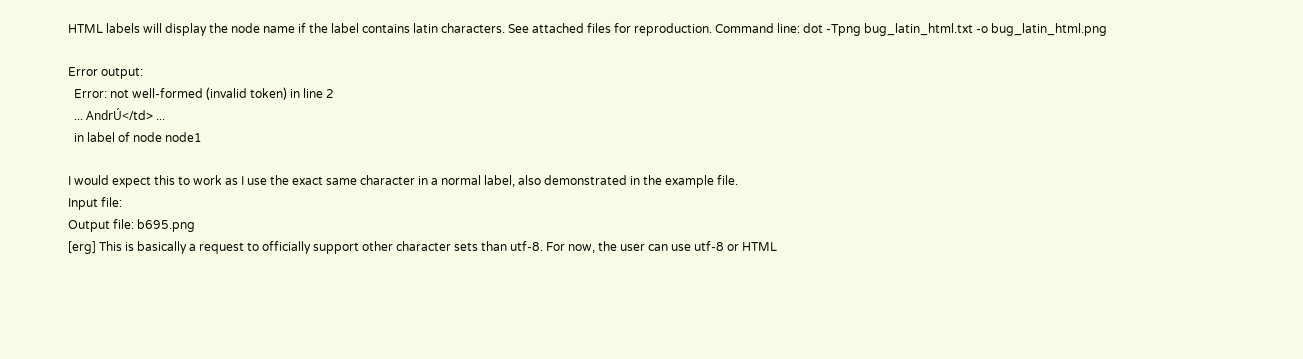HTML labels will display the node name if the label contains latin characters. See attached files for reproduction. Command line: dot -Tpng bug_latin_html.txt -o bug_latin_html.png

Error output:
  Error: not well-formed (invalid token) in line 2
  ... AndrÚ</td> ...
  in label of node node1

I would expect this to work as I use the exact same character in a normal label, also demonstrated in the example file.
Input file:
Output file: b695.png
[erg] This is basically a request to officially support other character sets than utf-8. For now, the user can use utf-8 or HTML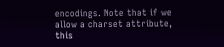encodings. Note that if we allow a charset attribute, this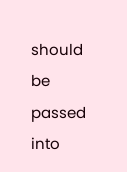should be passed into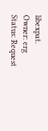libexpat.
Owner: erg
Status: Request